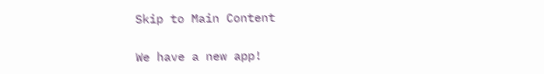Skip to Main Content

We have a new app!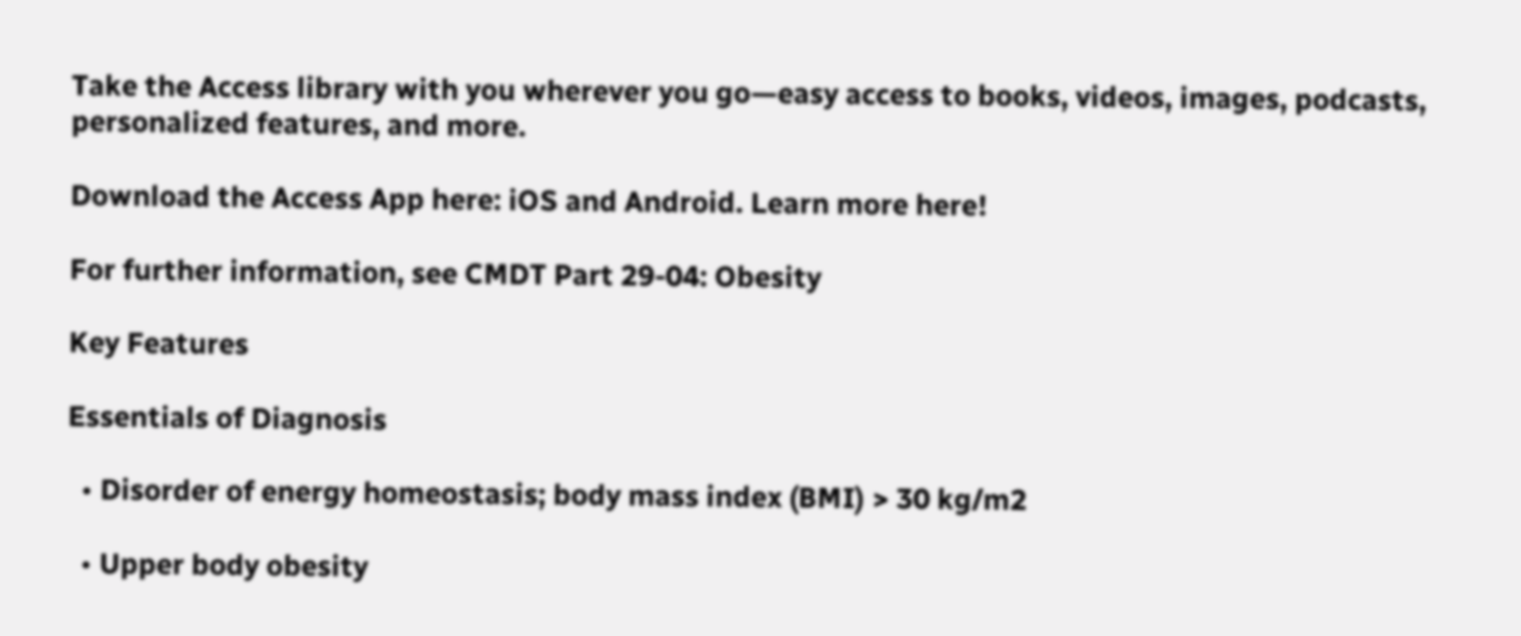Take the Access library with you wherever you go—easy access to books, videos, images, podcasts, personalized features, and more.

Download the Access App here: iOS and Android. Learn more here!

For further information, see CMDT Part 29-04: Obesity

Key Features

Essentials of Diagnosis

  • Disorder of energy homeostasis; body mass index (BMI) > 30 kg/m2

  • Upper body obesity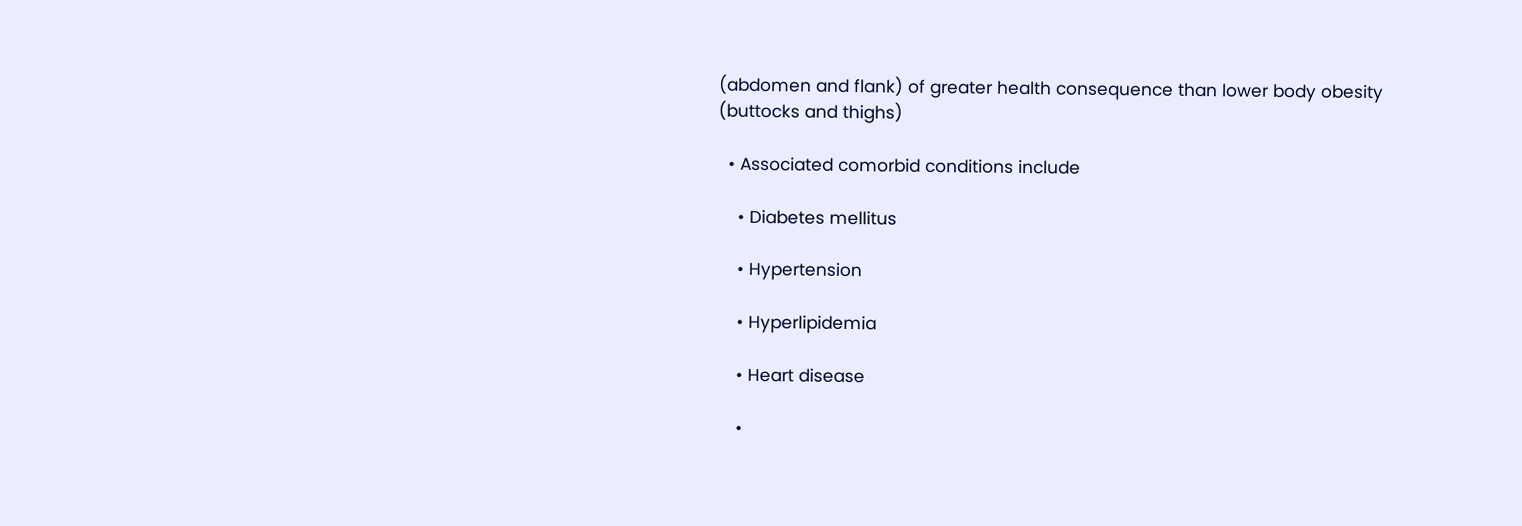(abdomen and flank) of greater health consequence than lower body obesity (buttocks and thighs)

  • Associated comorbid conditions include

    • Diabetes mellitus

    • Hypertension

    • Hyperlipidemia

    • Heart disease

    •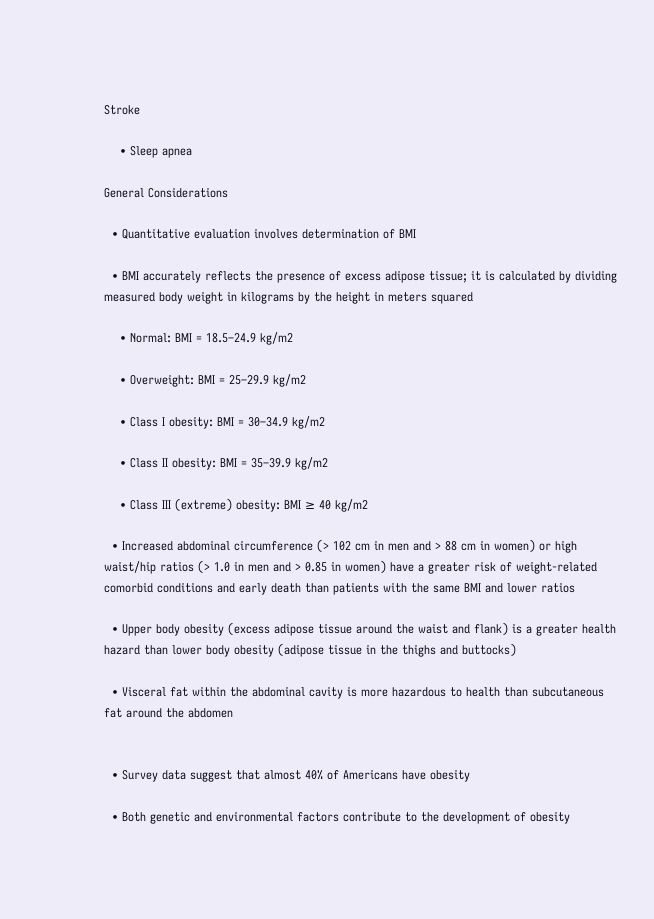Stroke

    • Sleep apnea

General Considerations

  • Quantitative evaluation involves determination of BMI

  • BMI accurately reflects the presence of excess adipose tissue; it is calculated by dividing measured body weight in kilograms by the height in meters squared

    • Normal: BMI = 18.5–24.9 kg/m2

    • Overweight: BMI = 25–29.9 kg/m2

    • Class I obesity: BMI = 30–34.9 kg/m2

    • Class II obesity: BMI = 35–39.9 kg/m2

    • Class III (extreme) obesity: BMI ≥ 40 kg/m2

  • Increased abdominal circumference (> 102 cm in men and > 88 cm in women) or high waist/hip ratios (> 1.0 in men and > 0.85 in women) have a greater risk of weight-related comorbid conditions and early death than patients with the same BMI and lower ratios

  • Upper body obesity (excess adipose tissue around the waist and flank) is a greater health hazard than lower body obesity (adipose tissue in the thighs and buttocks)

  • Visceral fat within the abdominal cavity is more hazardous to health than subcutaneous fat around the abdomen


  • Survey data suggest that almost 40% of Americans have obesity

  • Both genetic and environmental factors contribute to the development of obesity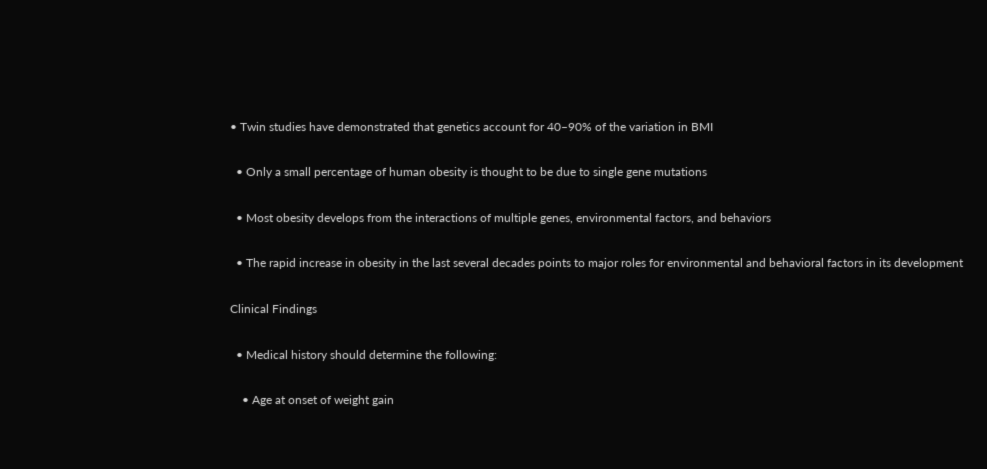• Twin studies have demonstrated that genetics account for 40–90% of the variation in BMI

  • Only a small percentage of human obesity is thought to be due to single gene mutations

  • Most obesity develops from the interactions of multiple genes, environmental factors, and behaviors

  • The rapid increase in obesity in the last several decades points to major roles for environmental and behavioral factors in its development

Clinical Findings

  • Medical history should determine the following:

    • Age at onset of weight gain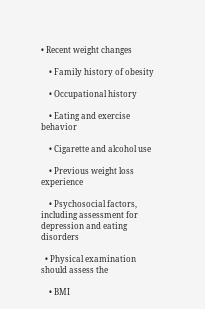• Recent weight changes

    • Family history of obesity

    • Occupational history

    • Eating and exercise behavior

    • Cigarette and alcohol use

    • Previous weight loss experience

    • Psychosocial factors, including assessment for depression and eating disorders

  • Physical examination should assess the

    • BMI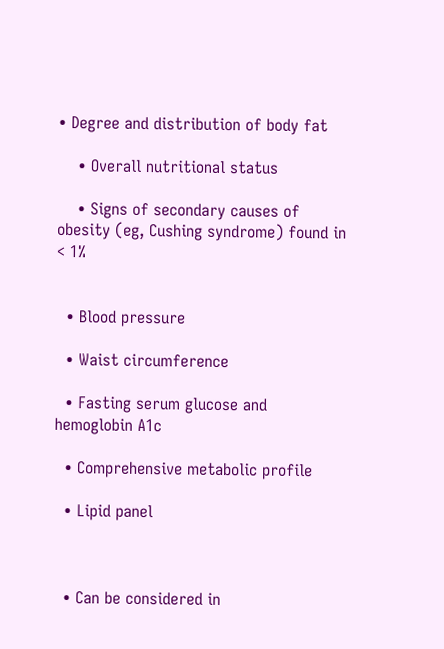• Degree and distribution of body fat

    • Overall nutritional status

    • Signs of secondary causes of obesity (eg, Cushing syndrome) found in < 1%


  • Blood pressure

  • Waist circumference

  • Fasting serum glucose and hemoglobin A1c

  • Comprehensive metabolic profile

  • Lipid panel



  • Can be considered in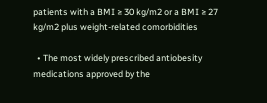patients with a BMI ≥ 30 kg/m2 or a BMI ≥ 27 kg/m2 plus weight-related comorbidities

  • The most widely prescribed antiobesity medications approved by the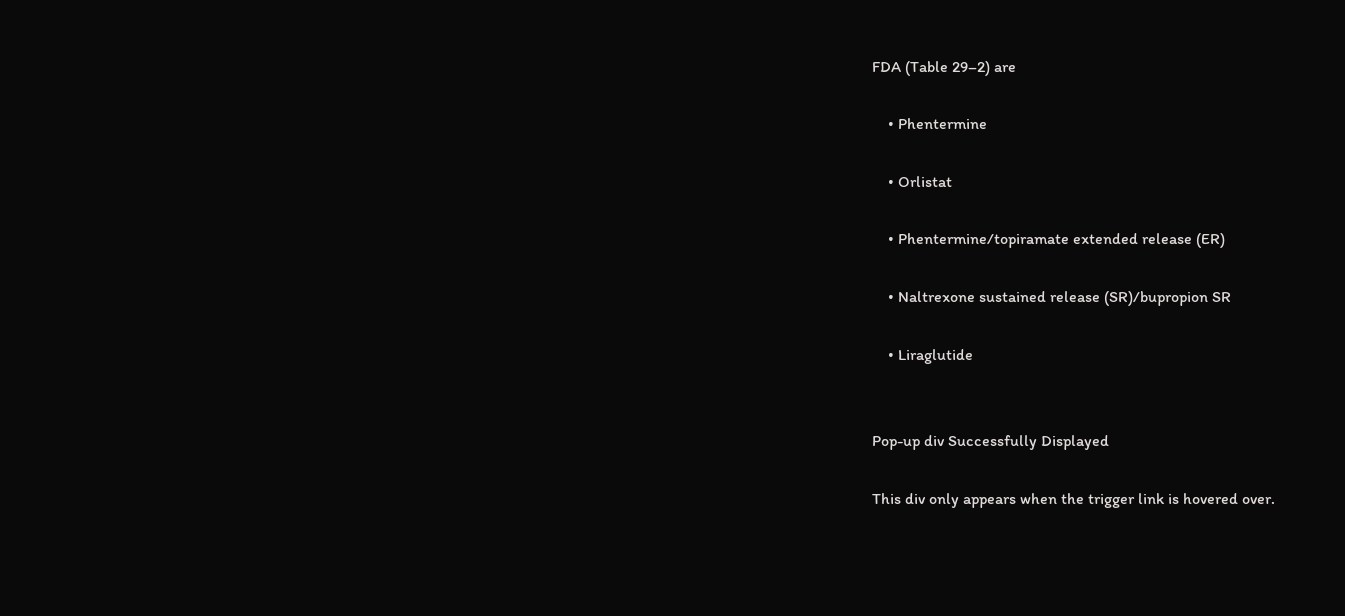FDA (Table 29–2) are

    • Phentermine

    • Orlistat

    • Phentermine/topiramate extended release (ER)

    • Naltrexone sustained release (SR)/bupropion SR

    • Liraglutide


Pop-up div Successfully Displayed

This div only appears when the trigger link is hovered over.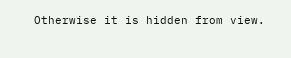Otherwise it is hidden from view.